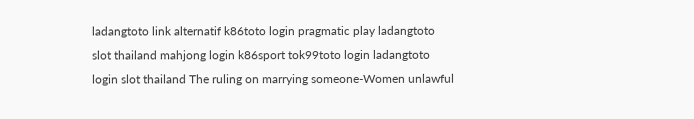ladangtoto link alternatif k86toto login pragmatic play ladangtoto slot thailand mahjong login k86sport tok99toto login ladangtoto login slot thailand The ruling on marrying someone-Women unlawful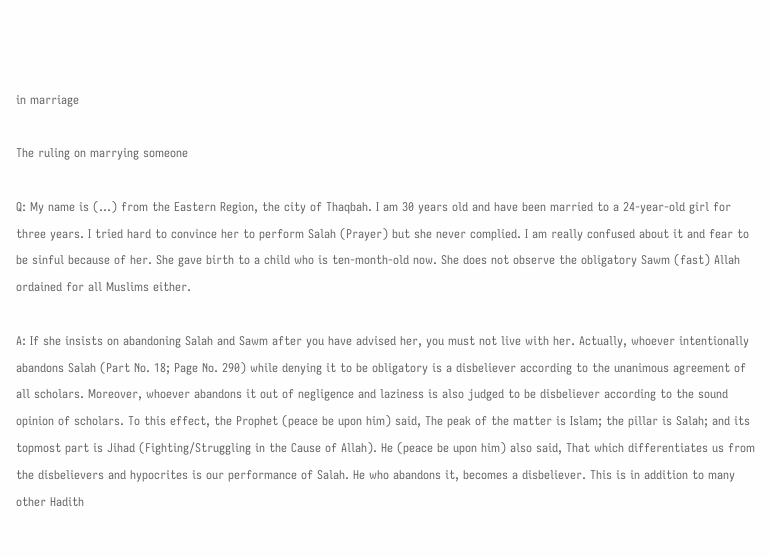in marriage

The ruling on marrying someone

Q: My name is (...) from the Eastern Region, the city of Thaqbah. I am 30 years old and have been married to a 24-year-old girl for three years. I tried hard to convince her to perform Salah (Prayer) but she never complied. I am really confused about it and fear to be sinful because of her. She gave birth to a child who is ten-month-old now. She does not observe the obligatory Sawm (fast) Allah ordained for all Muslims either.

A: If she insists on abandoning Salah and Sawm after you have advised her, you must not live with her. Actually, whoever intentionally abandons Salah (Part No. 18; Page No. 290) while denying it to be obligatory is a disbeliever according to the unanimous agreement of all scholars. Moreover, whoever abandons it out of negligence and laziness is also judged to be disbeliever according to the sound opinion of scholars. To this effect, the Prophet (peace be upon him) said, The peak of the matter is Islam; the pillar is Salah; and its topmost part is Jihad (Fighting/Struggling in the Cause of Allah). He (peace be upon him) also said, That which differentiates us from the disbelievers and hypocrites is our performance of Salah. He who abandons it, becomes a disbeliever. This is in addition to many other Hadith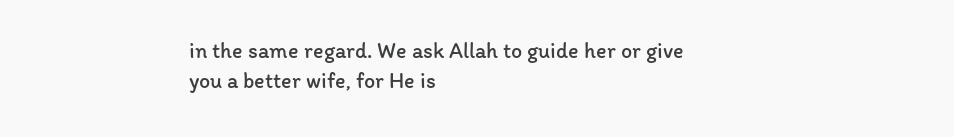in the same regard. We ask Allah to guide her or give you a better wife, for He is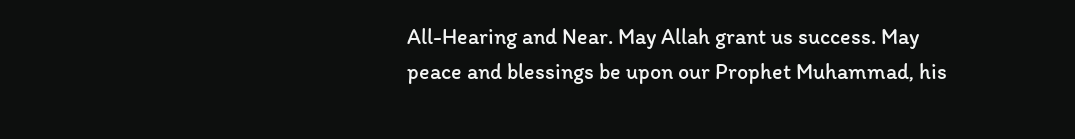All-Hearing and Near. May Allah grant us success. May peace and blessings be upon our Prophet Muhammad, his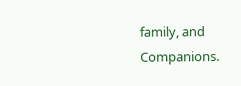family, and Companions.